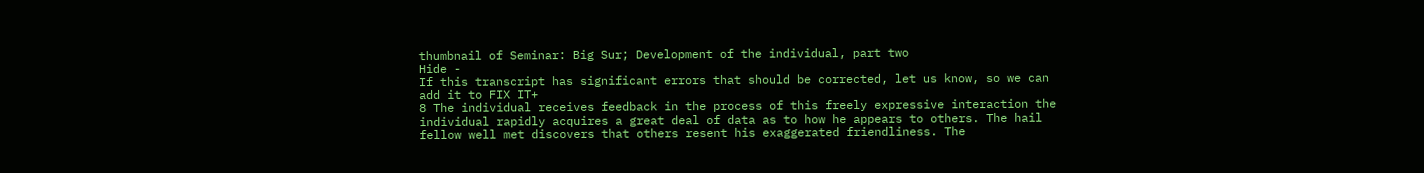thumbnail of Seminar: Big Sur; Development of the individual, part two
Hide -
If this transcript has significant errors that should be corrected, let us know, so we can add it to FIX IT+
8 The individual receives feedback in the process of this freely expressive interaction the individual rapidly acquires a great deal of data as to how he appears to others. The hail fellow well met discovers that others resent his exaggerated friendliness. The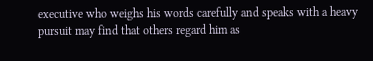executive who weighs his words carefully and speaks with a heavy pursuit may find that others regard him as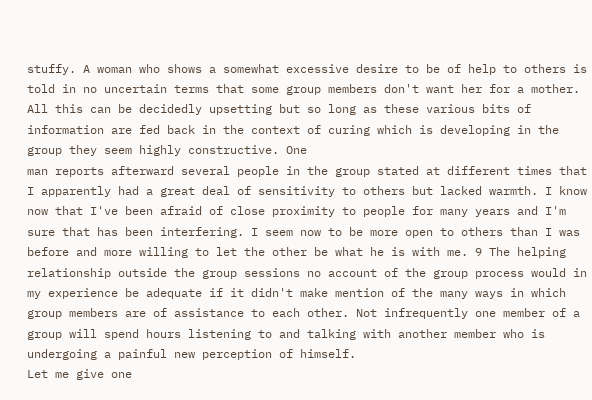stuffy. A woman who shows a somewhat excessive desire to be of help to others is told in no uncertain terms that some group members don't want her for a mother. All this can be decidedly upsetting but so long as these various bits of information are fed back in the context of curing which is developing in the group they seem highly constructive. One
man reports afterward several people in the group stated at different times that I apparently had a great deal of sensitivity to others but lacked warmth. I know now that I've been afraid of close proximity to people for many years and I'm sure that has been interfering. I seem now to be more open to others than I was before and more willing to let the other be what he is with me. 9 The helping relationship outside the group sessions no account of the group process would in my experience be adequate if it didn't make mention of the many ways in which group members are of assistance to each other. Not infrequently one member of a group will spend hours listening to and talking with another member who is undergoing a painful new perception of himself.
Let me give one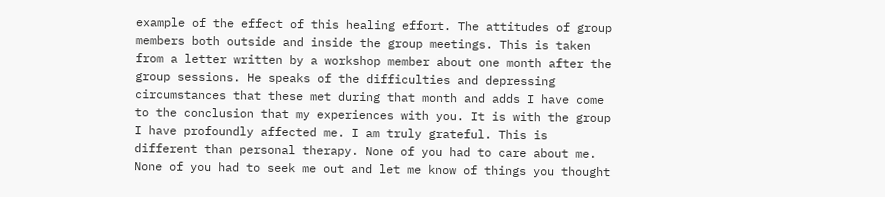example of the effect of this healing effort. The attitudes of group members both outside and inside the group meetings. This is taken from a letter written by a workshop member about one month after the group sessions. He speaks of the difficulties and depressing circumstances that these met during that month and adds I have come to the conclusion that my experiences with you. It is with the group I have profoundly affected me. I am truly grateful. This is different than personal therapy. None of you had to care about me. None of you had to seek me out and let me know of things you thought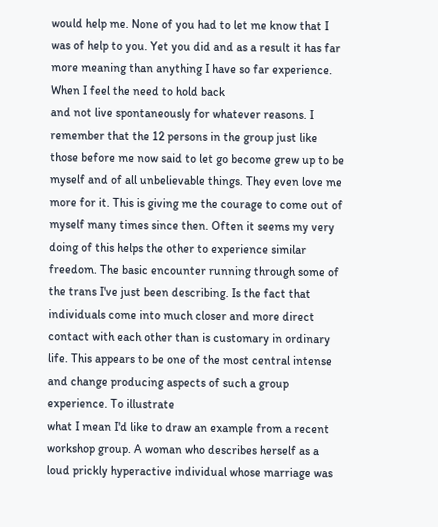would help me. None of you had to let me know that I was of help to you. Yet you did and as a result it has far more meaning than anything I have so far experience. When I feel the need to hold back
and not live spontaneously for whatever reasons. I remember that the 12 persons in the group just like those before me now said to let go become grew up to be myself and of all unbelievable things. They even love me more for it. This is giving me the courage to come out of myself many times since then. Often it seems my very doing of this helps the other to experience similar freedom. The basic encounter running through some of the trans I've just been describing. Is the fact that individuals come into much closer and more direct contact with each other than is customary in ordinary life. This appears to be one of the most central intense and change producing aspects of such a group experience. To illustrate
what I mean I'd like to draw an example from a recent workshop group. A woman who describes herself as a loud prickly hyperactive individual whose marriage was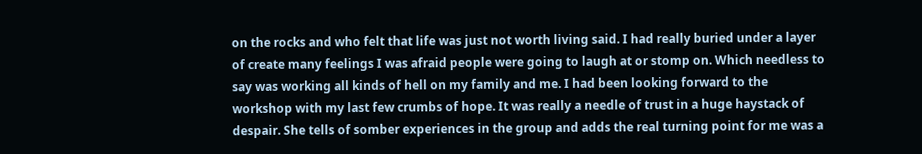on the rocks and who felt that life was just not worth living said. I had really buried under a layer of create many feelings I was afraid people were going to laugh at or stomp on. Which needless to say was working all kinds of hell on my family and me. I had been looking forward to the workshop with my last few crumbs of hope. It was really a needle of trust in a huge haystack of despair. She tells of somber experiences in the group and adds the real turning point for me was a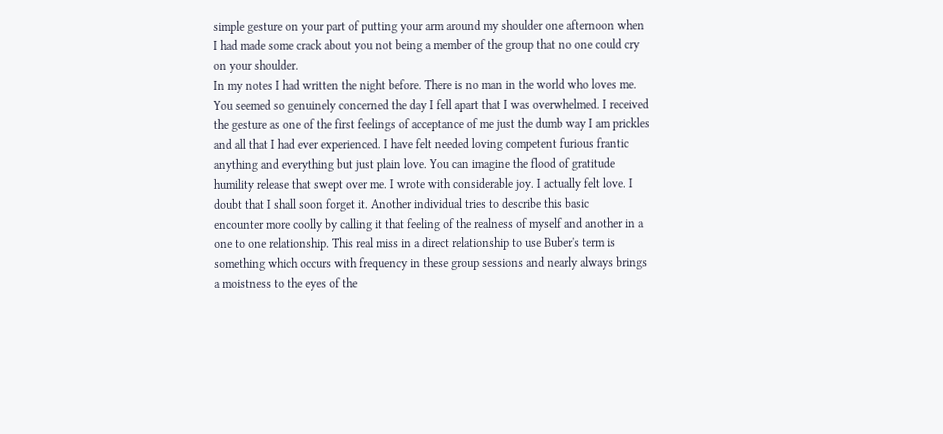simple gesture on your part of putting your arm around my shoulder one afternoon when I had made some crack about you not being a member of the group that no one could cry on your shoulder.
In my notes I had written the night before. There is no man in the world who loves me. You seemed so genuinely concerned the day I fell apart that I was overwhelmed. I received the gesture as one of the first feelings of acceptance of me just the dumb way I am prickles and all that I had ever experienced. I have felt needed loving competent furious frantic anything and everything but just plain love. You can imagine the flood of gratitude humility release that swept over me. I wrote with considerable joy. I actually felt love. I doubt that I shall soon forget it. Another individual tries to describe this basic
encounter more coolly by calling it that feeling of the realness of myself and another in a one to one relationship. This real miss in a direct relationship to use Buber's term is something which occurs with frequency in these group sessions and nearly always brings a moistness to the eyes of the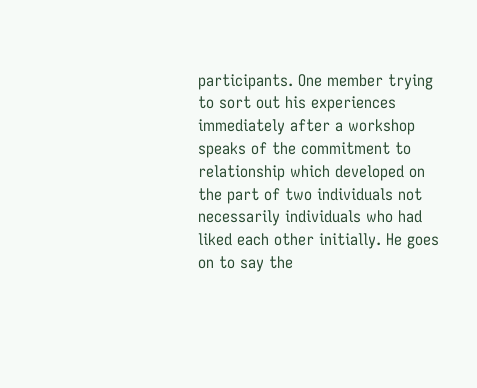participants. One member trying to sort out his experiences immediately after a workshop speaks of the commitment to relationship which developed on the part of two individuals not necessarily individuals who had liked each other initially. He goes on to say the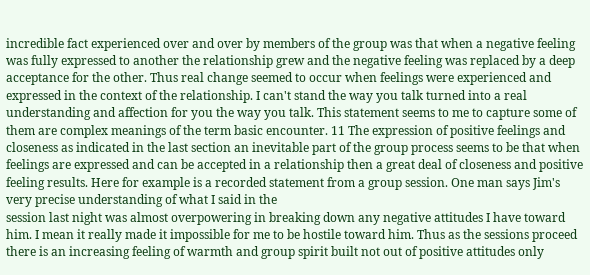incredible fact experienced over and over by members of the group was that when a negative feeling was fully expressed to another the relationship grew and the negative feeling was replaced by a deep
acceptance for the other. Thus real change seemed to occur when feelings were experienced and expressed in the context of the relationship. I can't stand the way you talk turned into a real understanding and affection for you the way you talk. This statement seems to me to capture some of them are complex meanings of the term basic encounter. 11 The expression of positive feelings and closeness as indicated in the last section an inevitable part of the group process seems to be that when feelings are expressed and can be accepted in a relationship then a great deal of closeness and positive feeling results. Here for example is a recorded statement from a group session. One man says Jim's very precise understanding of what I said in the
session last night was almost overpowering in breaking down any negative attitudes I have toward him. I mean it really made it impossible for me to be hostile toward him. Thus as the sessions proceed there is an increasing feeling of warmth and group spirit built not out of positive attitudes only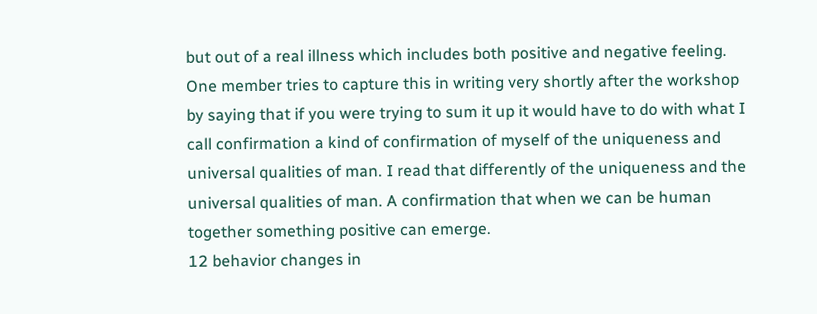but out of a real illness which includes both positive and negative feeling. One member tries to capture this in writing very shortly after the workshop by saying that if you were trying to sum it up it would have to do with what I call confirmation a kind of confirmation of myself of the uniqueness and universal qualities of man. I read that differently of the uniqueness and the universal qualities of man. A confirmation that when we can be human together something positive can emerge.
12 behavior changes in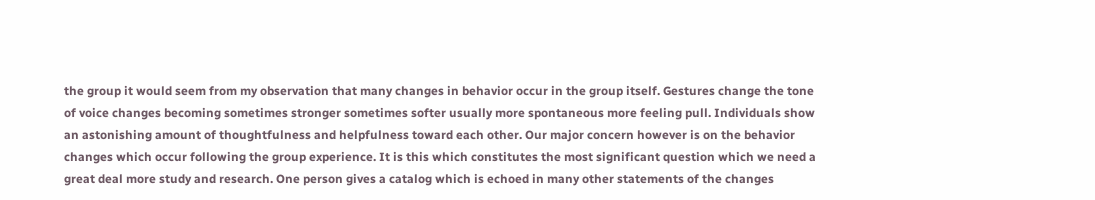the group it would seem from my observation that many changes in behavior occur in the group itself. Gestures change the tone of voice changes becoming sometimes stronger sometimes softer usually more spontaneous more feeling pull. Individuals show an astonishing amount of thoughtfulness and helpfulness toward each other. Our major concern however is on the behavior changes which occur following the group experience. It is this which constitutes the most significant question which we need a great deal more study and research. One person gives a catalog which is echoed in many other statements of the changes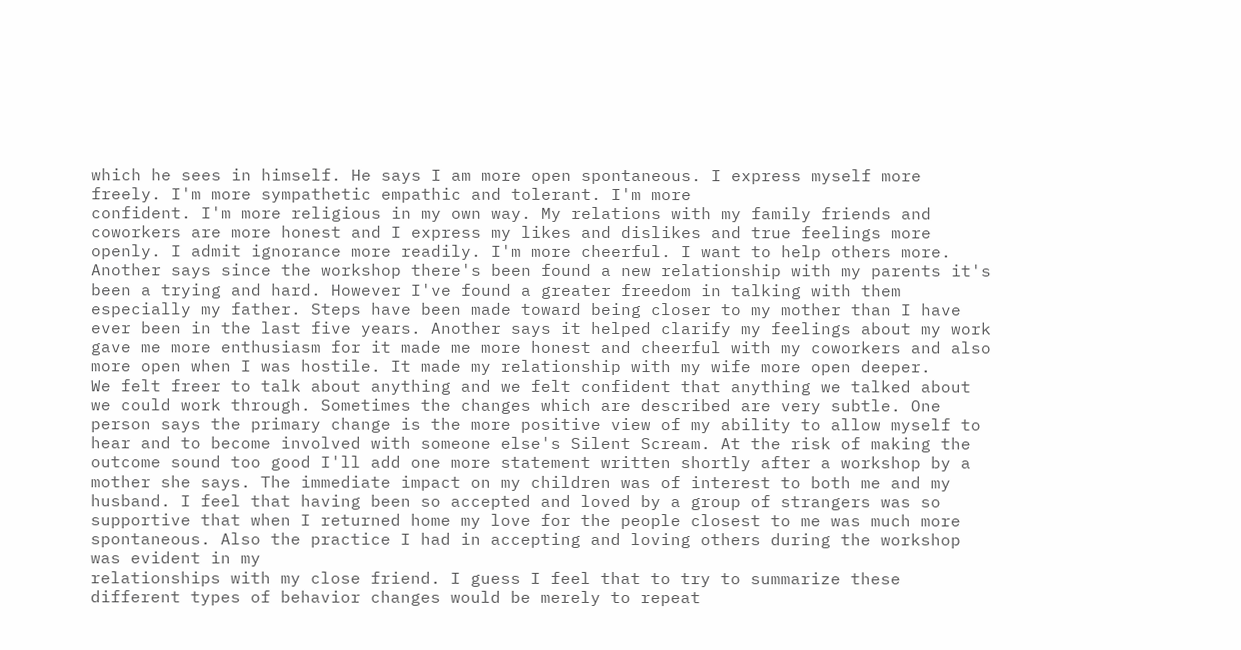which he sees in himself. He says I am more open spontaneous. I express myself more freely. I'm more sympathetic empathic and tolerant. I'm more
confident. I'm more religious in my own way. My relations with my family friends and coworkers are more honest and I express my likes and dislikes and true feelings more openly. I admit ignorance more readily. I'm more cheerful. I want to help others more. Another says since the workshop there's been found a new relationship with my parents it's been a trying and hard. However I've found a greater freedom in talking with them especially my father. Steps have been made toward being closer to my mother than I have ever been in the last five years. Another says it helped clarify my feelings about my work gave me more enthusiasm for it made me more honest and cheerful with my coworkers and also more open when I was hostile. It made my relationship with my wife more open deeper.
We felt freer to talk about anything and we felt confident that anything we talked about we could work through. Sometimes the changes which are described are very subtle. One person says the primary change is the more positive view of my ability to allow myself to hear and to become involved with someone else's Silent Scream. At the risk of making the outcome sound too good I'll add one more statement written shortly after a workshop by a mother she says. The immediate impact on my children was of interest to both me and my husband. I feel that having been so accepted and loved by a group of strangers was so supportive that when I returned home my love for the people closest to me was much more spontaneous. Also the practice I had in accepting and loving others during the workshop was evident in my
relationships with my close friend. I guess I feel that to try to summarize these different types of behavior changes would be merely to repeat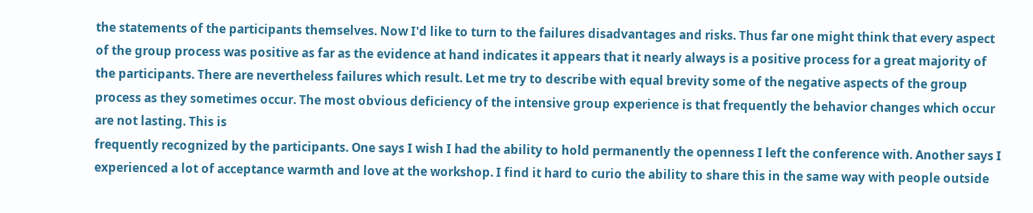the statements of the participants themselves. Now I'd like to turn to the failures disadvantages and risks. Thus far one might think that every aspect of the group process was positive as far as the evidence at hand indicates it appears that it nearly always is a positive process for a great majority of the participants. There are nevertheless failures which result. Let me try to describe with equal brevity some of the negative aspects of the group process as they sometimes occur. The most obvious deficiency of the intensive group experience is that frequently the behavior changes which occur are not lasting. This is
frequently recognized by the participants. One says I wish I had the ability to hold permanently the openness I left the conference with. Another says I experienced a lot of acceptance warmth and love at the workshop. I find it hard to curio the ability to share this in the same way with people outside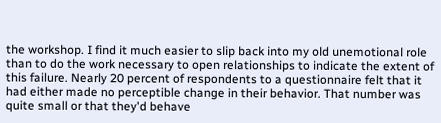the workshop. I find it much easier to slip back into my old unemotional role than to do the work necessary to open relationships to indicate the extent of this failure. Nearly 20 percent of respondents to a questionnaire felt that it had either made no perceptible change in their behavior. That number was quite small or that they'd behave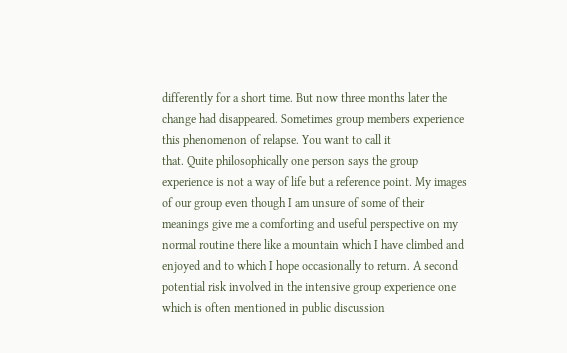differently for a short time. But now three months later the change had disappeared. Sometimes group members experience this phenomenon of relapse. You want to call it
that. Quite philosophically one person says the group experience is not a way of life but a reference point. My images of our group even though I am unsure of some of their meanings give me a comforting and useful perspective on my normal routine there like a mountain which I have climbed and enjoyed and to which I hope occasionally to return. A second potential risk involved in the intensive group experience one which is often mentioned in public discussion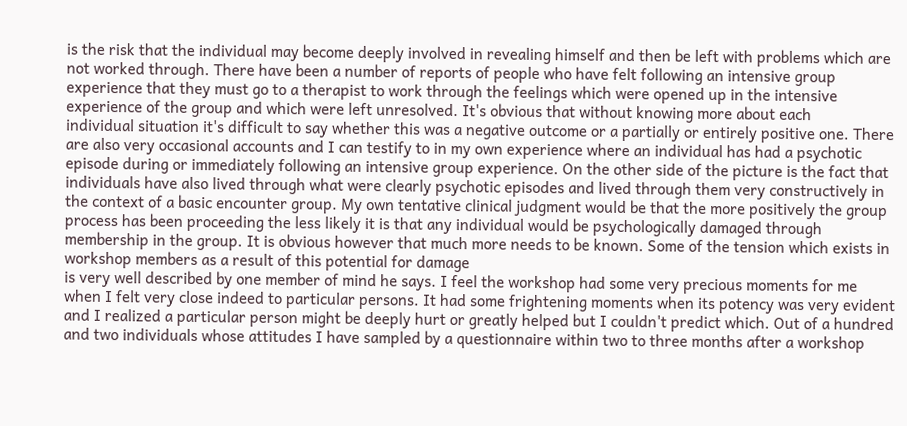is the risk that the individual may become deeply involved in revealing himself and then be left with problems which are not worked through. There have been a number of reports of people who have felt following an intensive group experience that they must go to a therapist to work through the feelings which were opened up in the intensive experience of the group and which were left unresolved. It's obvious that without knowing more about each
individual situation it's difficult to say whether this was a negative outcome or a partially or entirely positive one. There are also very occasional accounts and I can testify to in my own experience where an individual has had a psychotic episode during or immediately following an intensive group experience. On the other side of the picture is the fact that individuals have also lived through what were clearly psychotic episodes and lived through them very constructively in the context of a basic encounter group. My own tentative clinical judgment would be that the more positively the group process has been proceeding the less likely it is that any individual would be psychologically damaged through membership in the group. It is obvious however that much more needs to be known. Some of the tension which exists in workshop members as a result of this potential for damage
is very well described by one member of mind he says. I feel the workshop had some very precious moments for me when I felt very close indeed to particular persons. It had some frightening moments when its potency was very evident and I realized a particular person might be deeply hurt or greatly helped but I couldn't predict which. Out of a hundred and two individuals whose attitudes I have sampled by a questionnaire within two to three months after a workshop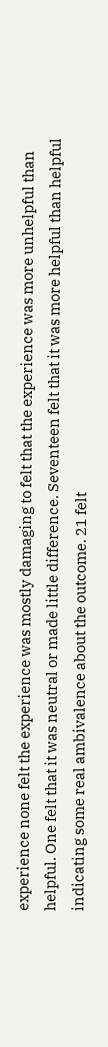experience none felt the experience was mostly damaging to felt that the experience was more unhelpful than helpful. One felt that it was neutral or made little difference. Seventeen felt that it was more helpful than helpful indicating some real ambivalence about the outcome. 21 felt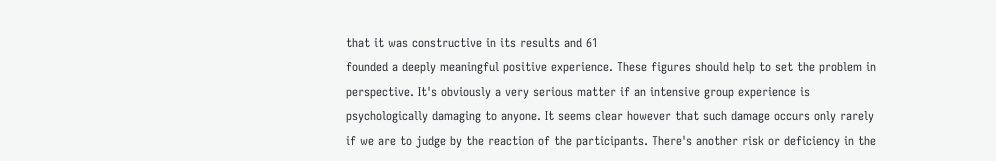that it was constructive in its results and 61
founded a deeply meaningful positive experience. These figures should help to set the problem in perspective. It's obviously a very serious matter if an intensive group experience is psychologically damaging to anyone. It seems clear however that such damage occurs only rarely if we are to judge by the reaction of the participants. There's another risk or deficiency in the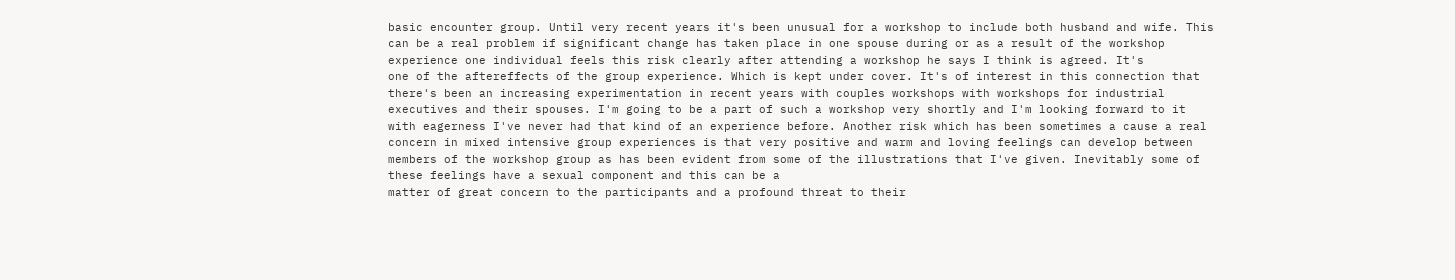basic encounter group. Until very recent years it's been unusual for a workshop to include both husband and wife. This can be a real problem if significant change has taken place in one spouse during or as a result of the workshop experience one individual feels this risk clearly after attending a workshop he says I think is agreed. It's
one of the aftereffects of the group experience. Which is kept under cover. It's of interest in this connection that there's been an increasing experimentation in recent years with couples workshops with workshops for industrial executives and their spouses. I'm going to be a part of such a workshop very shortly and I'm looking forward to it with eagerness I've never had that kind of an experience before. Another risk which has been sometimes a cause a real concern in mixed intensive group experiences is that very positive and warm and loving feelings can develop between members of the workshop group as has been evident from some of the illustrations that I've given. Inevitably some of these feelings have a sexual component and this can be a
matter of great concern to the participants and a profound threat to their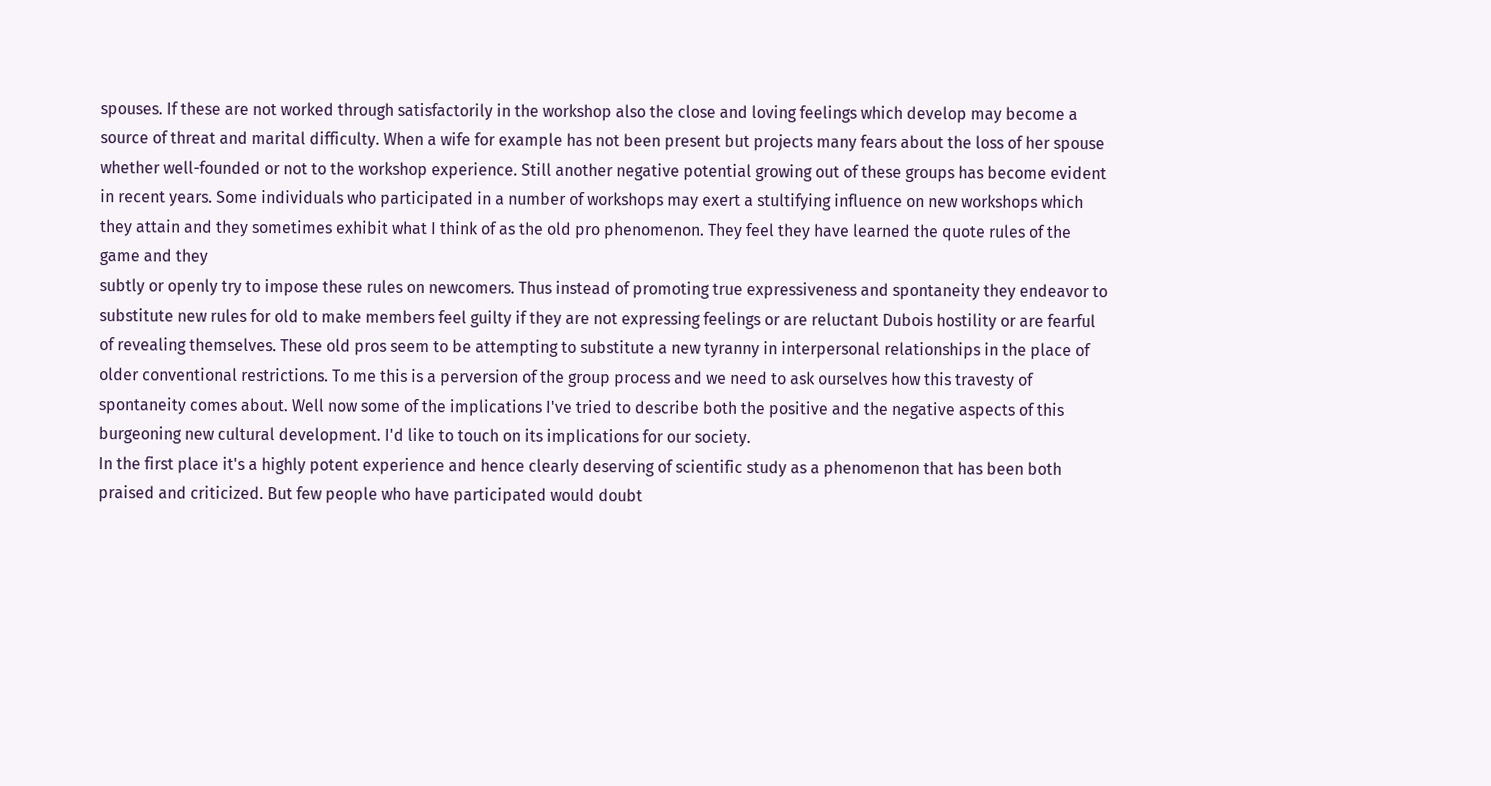spouses. If these are not worked through satisfactorily in the workshop also the close and loving feelings which develop may become a source of threat and marital difficulty. When a wife for example has not been present but projects many fears about the loss of her spouse whether well-founded or not to the workshop experience. Still another negative potential growing out of these groups has become evident in recent years. Some individuals who participated in a number of workshops may exert a stultifying influence on new workshops which they attain and they sometimes exhibit what I think of as the old pro phenomenon. They feel they have learned the quote rules of the game and they
subtly or openly try to impose these rules on newcomers. Thus instead of promoting true expressiveness and spontaneity they endeavor to substitute new rules for old to make members feel guilty if they are not expressing feelings or are reluctant Dubois hostility or are fearful of revealing themselves. These old pros seem to be attempting to substitute a new tyranny in interpersonal relationships in the place of older conventional restrictions. To me this is a perversion of the group process and we need to ask ourselves how this travesty of spontaneity comes about. Well now some of the implications I've tried to describe both the positive and the negative aspects of this burgeoning new cultural development. I'd like to touch on its implications for our society.
In the first place it's a highly potent experience and hence clearly deserving of scientific study as a phenomenon that has been both praised and criticized. But few people who have participated would doubt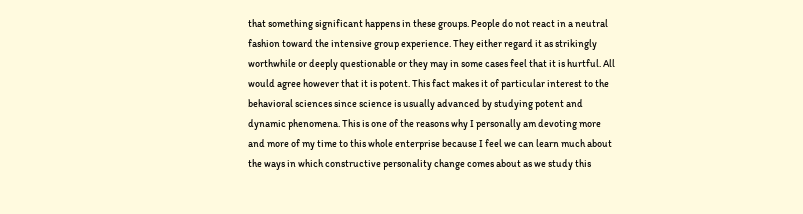that something significant happens in these groups. People do not react in a neutral fashion toward the intensive group experience. They either regard it as strikingly worthwhile or deeply questionable or they may in some cases feel that it is hurtful. All would agree however that it is potent. This fact makes it of particular interest to the behavioral sciences since science is usually advanced by studying potent and dynamic phenomena. This is one of the reasons why I personally am devoting more and more of my time to this whole enterprise because I feel we can learn much about the ways in which constructive personality change comes about as we study this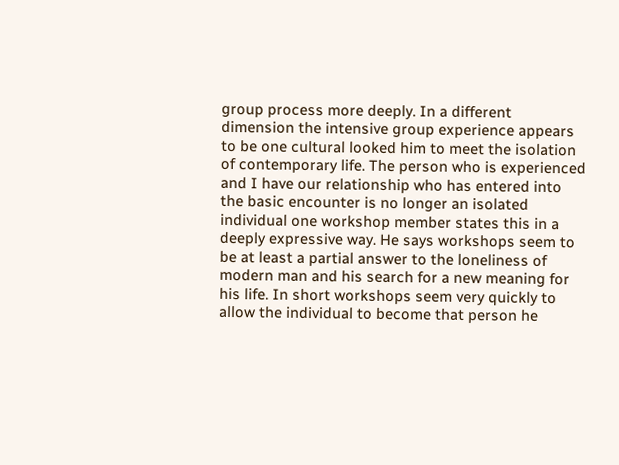group process more deeply. In a different dimension the intensive group experience appears to be one cultural looked him to meet the isolation of contemporary life. The person who is experienced and I have our relationship who has entered into the basic encounter is no longer an isolated individual one workshop member states this in a deeply expressive way. He says workshops seem to be at least a partial answer to the loneliness of modern man and his search for a new meaning for his life. In short workshops seem very quickly to allow the individual to become that person he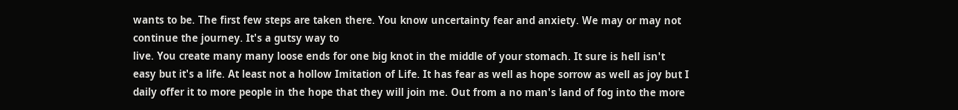wants to be. The first few steps are taken there. You know uncertainty fear and anxiety. We may or may not continue the journey. It's a gutsy way to
live. You create many many loose ends for one big knot in the middle of your stomach. It sure is hell isn't easy but it's a life. At least not a hollow Imitation of Life. It has fear as well as hope sorrow as well as joy but I daily offer it to more people in the hope that they will join me. Out from a no man's land of fog into the more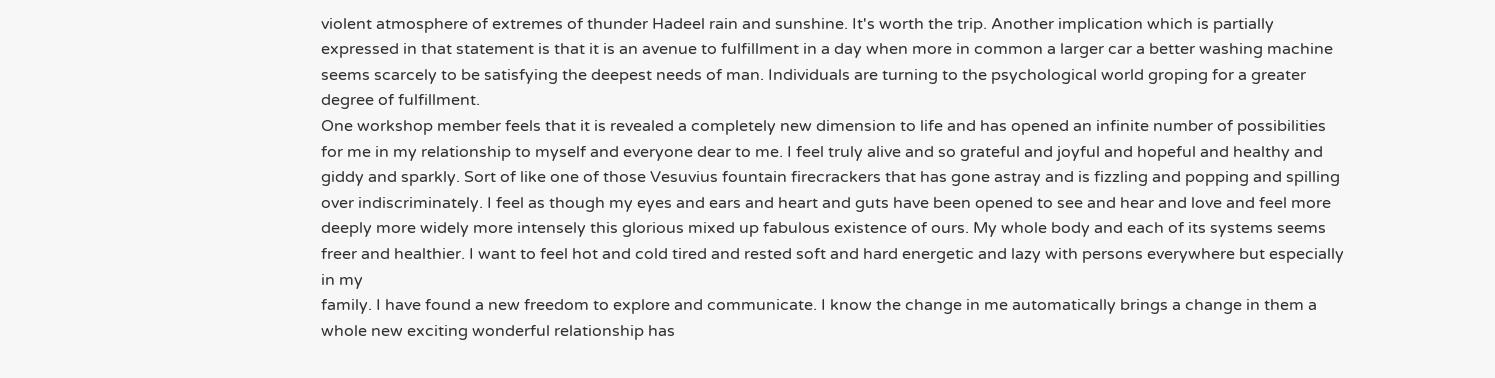violent atmosphere of extremes of thunder Hadeel rain and sunshine. It's worth the trip. Another implication which is partially expressed in that statement is that it is an avenue to fulfillment in a day when more in common a larger car a better washing machine seems scarcely to be satisfying the deepest needs of man. Individuals are turning to the psychological world groping for a greater degree of fulfillment.
One workshop member feels that it is revealed a completely new dimension to life and has opened an infinite number of possibilities for me in my relationship to myself and everyone dear to me. I feel truly alive and so grateful and joyful and hopeful and healthy and giddy and sparkly. Sort of like one of those Vesuvius fountain firecrackers that has gone astray and is fizzling and popping and spilling over indiscriminately. I feel as though my eyes and ears and heart and guts have been opened to see and hear and love and feel more deeply more widely more intensely this glorious mixed up fabulous existence of ours. My whole body and each of its systems seems freer and healthier. I want to feel hot and cold tired and rested soft and hard energetic and lazy with persons everywhere but especially in my
family. I have found a new freedom to explore and communicate. I know the change in me automatically brings a change in them a whole new exciting wonderful relationship has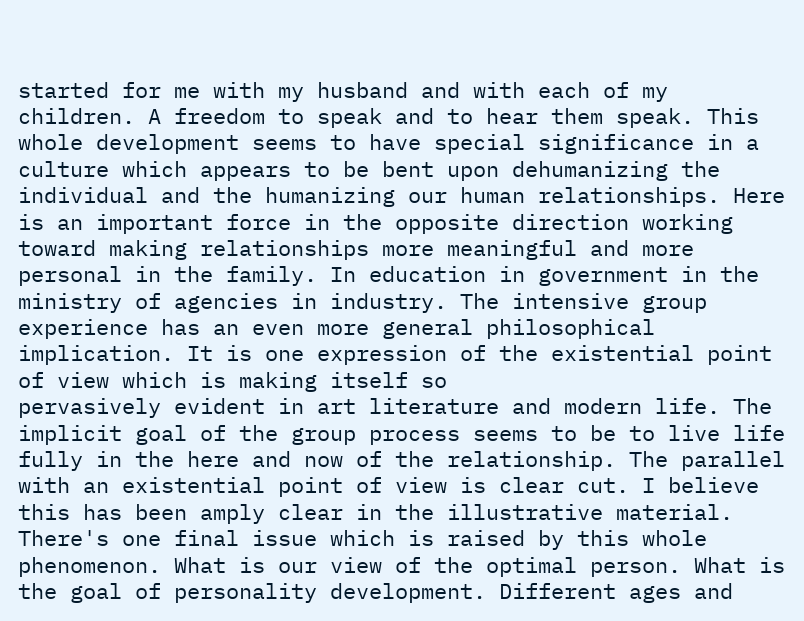started for me with my husband and with each of my children. A freedom to speak and to hear them speak. This whole development seems to have special significance in a culture which appears to be bent upon dehumanizing the individual and the humanizing our human relationships. Here is an important force in the opposite direction working toward making relationships more meaningful and more personal in the family. In education in government in the ministry of agencies in industry. The intensive group experience has an even more general philosophical implication. It is one expression of the existential point of view which is making itself so
pervasively evident in art literature and modern life. The implicit goal of the group process seems to be to live life fully in the here and now of the relationship. The parallel with an existential point of view is clear cut. I believe this has been amply clear in the illustrative material. There's one final issue which is raised by this whole phenomenon. What is our view of the optimal person. What is the goal of personality development. Different ages and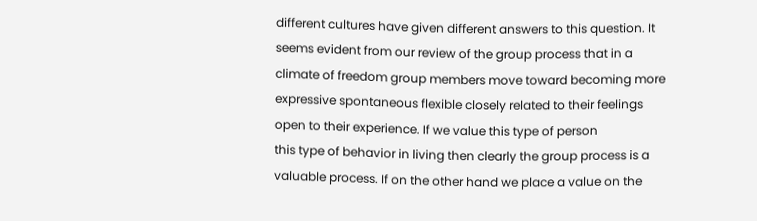different cultures have given different answers to this question. It seems evident from our review of the group process that in a climate of freedom group members move toward becoming more expressive spontaneous flexible closely related to their feelings open to their experience. If we value this type of person
this type of behavior in living then clearly the group process is a valuable process. If on the other hand we place a value on the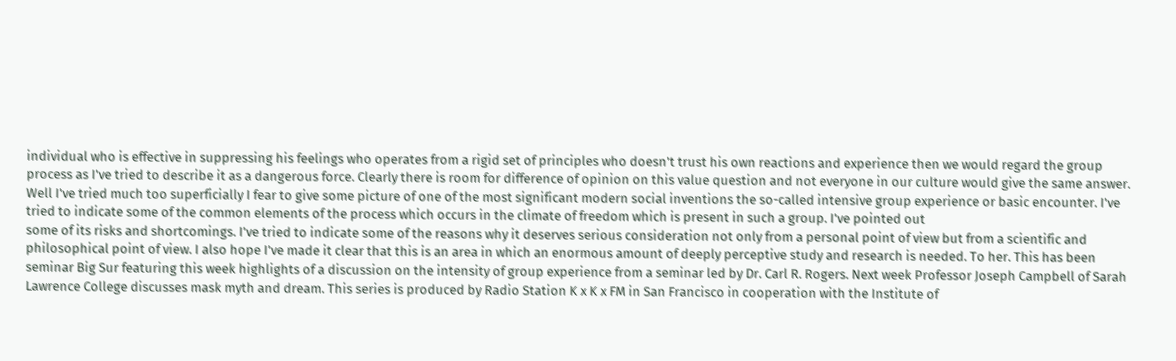individual who is effective in suppressing his feelings who operates from a rigid set of principles who doesn't trust his own reactions and experience then we would regard the group process as I've tried to describe it as a dangerous force. Clearly there is room for difference of opinion on this value question and not everyone in our culture would give the same answer. Well I've tried much too superficially I fear to give some picture of one of the most significant modern social inventions the so-called intensive group experience or basic encounter. I've tried to indicate some of the common elements of the process which occurs in the climate of freedom which is present in such a group. I've pointed out
some of its risks and shortcomings. I've tried to indicate some of the reasons why it deserves serious consideration not only from a personal point of view but from a scientific and philosophical point of view. I also hope I've made it clear that this is an area in which an enormous amount of deeply perceptive study and research is needed. To her. This has been seminar Big Sur featuring this week highlights of a discussion on the intensity of group experience from a seminar led by Dr. Carl R. Rogers. Next week Professor Joseph Campbell of Sarah Lawrence College discusses mask myth and dream. This series is produced by Radio Station K x K x FM in San Francisco in cooperation with the Institute of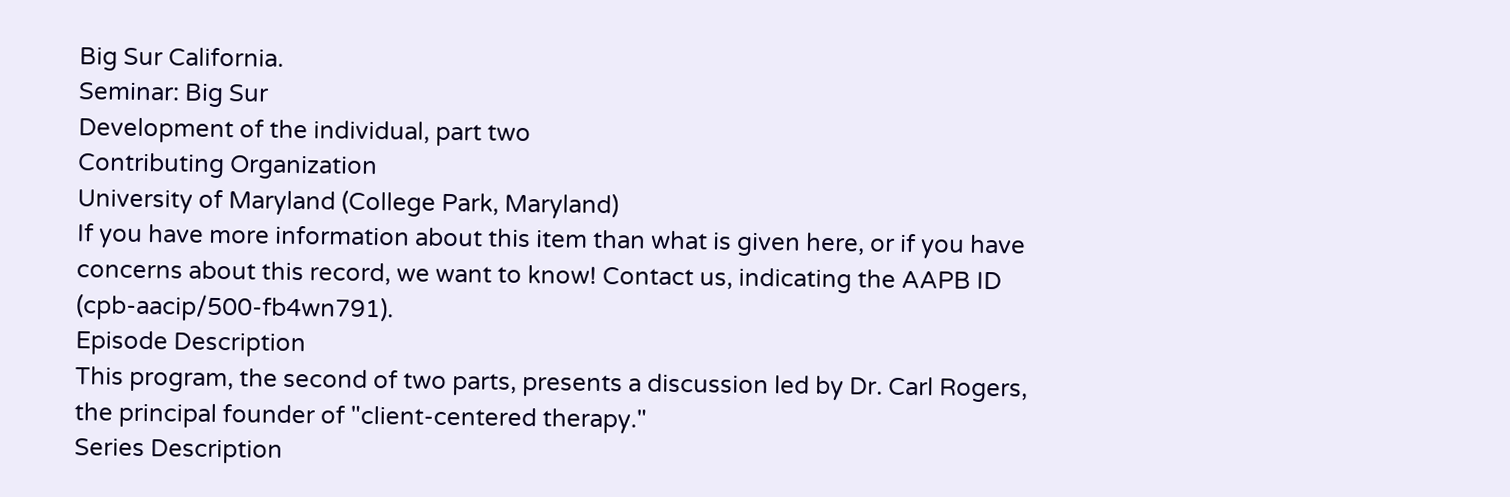Big Sur California.
Seminar: Big Sur
Development of the individual, part two
Contributing Organization
University of Maryland (College Park, Maryland)
If you have more information about this item than what is given here, or if you have concerns about this record, we want to know! Contact us, indicating the AAPB ID (cpb-aacip/500-fb4wn791).
Episode Description
This program, the second of two parts, presents a discussion led by Dr. Carl Rogers, the principal founder of "client-centered therapy."
Series Description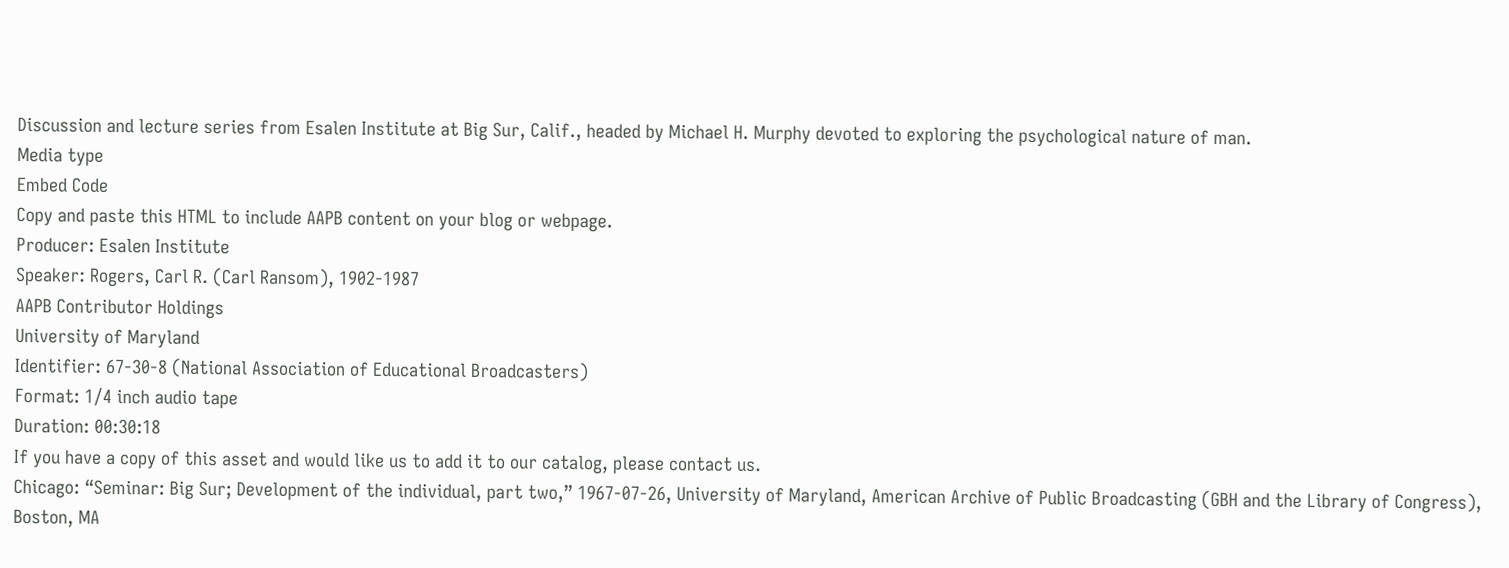Discussion and lecture series from Esalen Institute at Big Sur, Calif., headed by Michael H. Murphy devoted to exploring the psychological nature of man.
Media type
Embed Code
Copy and paste this HTML to include AAPB content on your blog or webpage.
Producer: Esalen Institute
Speaker: Rogers, Carl R. (Carl Ransom), 1902-1987
AAPB Contributor Holdings
University of Maryland
Identifier: 67-30-8 (National Association of Educational Broadcasters)
Format: 1/4 inch audio tape
Duration: 00:30:18
If you have a copy of this asset and would like us to add it to our catalog, please contact us.
Chicago: “Seminar: Big Sur; Development of the individual, part two,” 1967-07-26, University of Maryland, American Archive of Public Broadcasting (GBH and the Library of Congress), Boston, MA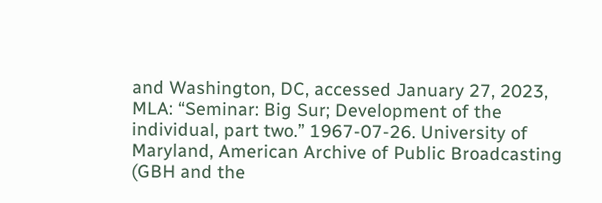and Washington, DC, accessed January 27, 2023,
MLA: “Seminar: Big Sur; Development of the individual, part two.” 1967-07-26. University of Maryland, American Archive of Public Broadcasting (GBH and the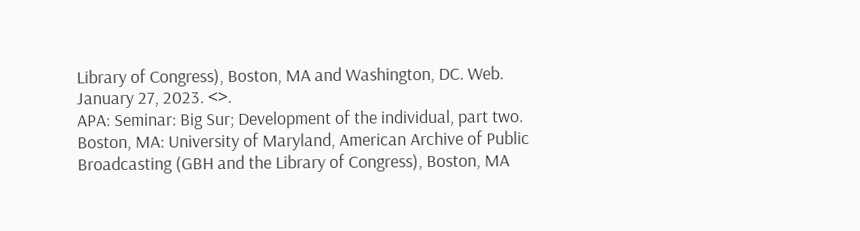Library of Congress), Boston, MA and Washington, DC. Web. January 27, 2023. <>.
APA: Seminar: Big Sur; Development of the individual, part two. Boston, MA: University of Maryland, American Archive of Public Broadcasting (GBH and the Library of Congress), Boston, MA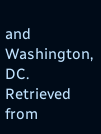and Washington, DC. Retrieved from